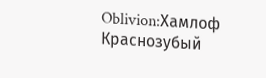Oblivion:Хамлоф Краснозубый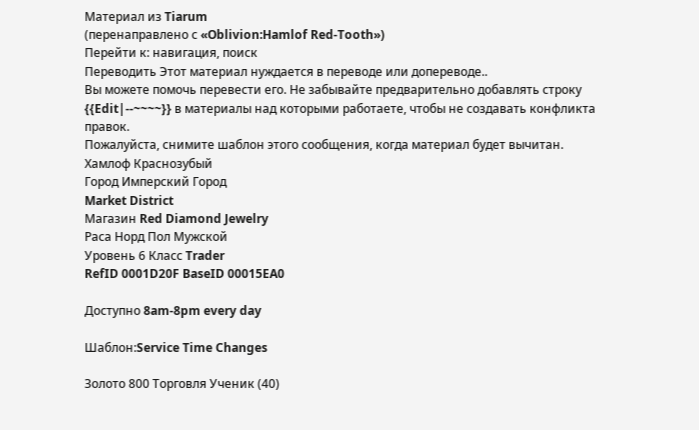Материал из Tiarum
(перенаправлено с «Oblivion:Hamlof Red-Tooth»)
Перейти к: навигация, поиск
Переводить Этот материал нуждается в переводе или допереводе..
Вы можете помочь перевести его. Не забывайте предварительно добавлять строку {{Edit|--~~~~}} в материалы над которыми работаете, чтобы не создавать конфликта правок.
Пожалуйста, снимите шаблон этого сообщения, когда материал будет вычитан.
Хамлоф Краснозубый
Город Имперский Город
Market District
Магазин Red Diamond Jewelry
Раса Норд Пол Мужской
Уровень 6 Класс Trader
RefID 0001D20F BaseID 00015EA0

Доступно 8am-8pm every day

Шаблон:Service Time Changes

Золото 800 Торговля Ученик (40)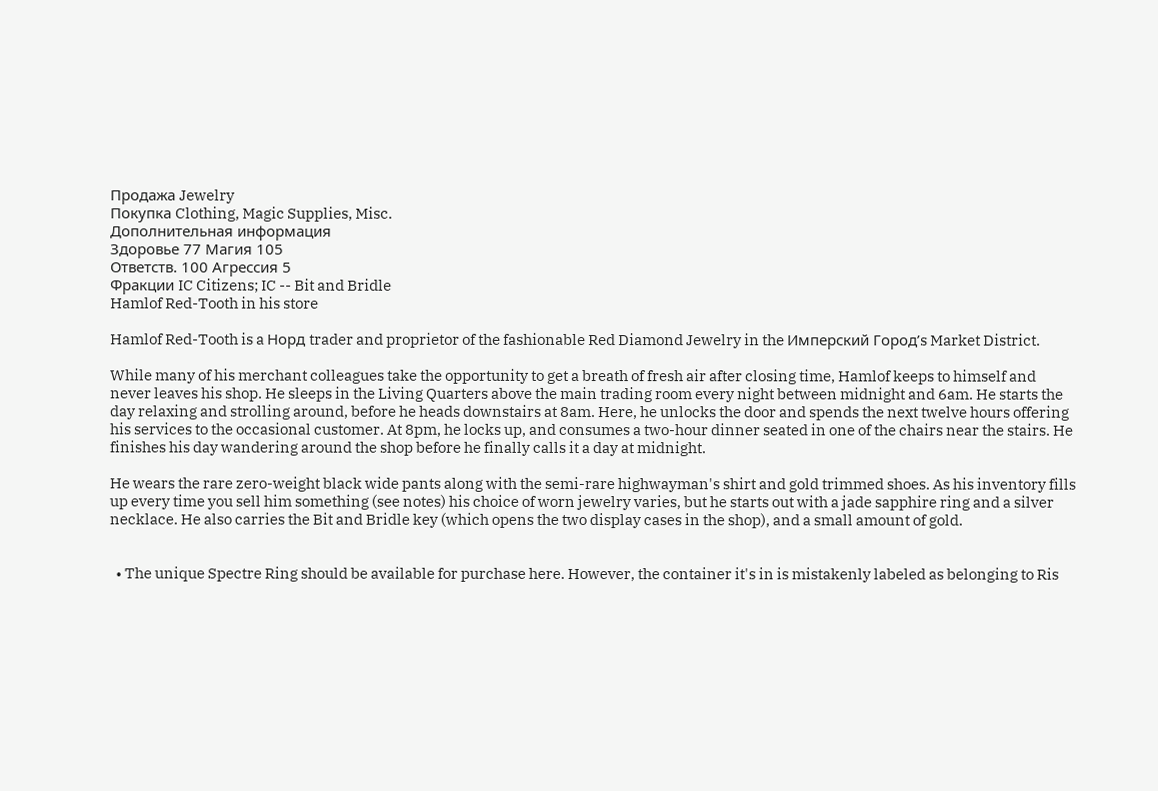Продажа Jewelry
Покупка Clothing, Magic Supplies, Misc.
Дополнительная информация
Здоровье 77 Магия 105
Ответств. 100 Агрессия 5
Фракции IC Citizens; IC -- Bit and Bridle
Hamlof Red-Tooth in his store

Hamlof Red-Tooth is a Норд trader and proprietor of the fashionable Red Diamond Jewelry in the Имперский Город’s Market District.

While many of his merchant colleagues take the opportunity to get a breath of fresh air after closing time, Hamlof keeps to himself and never leaves his shop. He sleeps in the Living Quarters above the main trading room every night between midnight and 6am. He starts the day relaxing and strolling around, before he heads downstairs at 8am. Here, he unlocks the door and spends the next twelve hours offering his services to the occasional customer. At 8pm, he locks up, and consumes a two-hour dinner seated in one of the chairs near the stairs. He finishes his day wandering around the shop before he finally calls it a day at midnight.

He wears the rare zero-weight black wide pants along with the semi-rare highwayman's shirt and gold trimmed shoes. As his inventory fills up every time you sell him something (see notes) his choice of worn jewelry varies, but he starts out with a jade sapphire ring and a silver necklace. He also carries the Bit and Bridle key (which opens the two display cases in the shop), and a small amount of gold.


  • The unique Spectre Ring should be available for purchase here. However, the container it's in is mistakenly labeled as belonging to Ris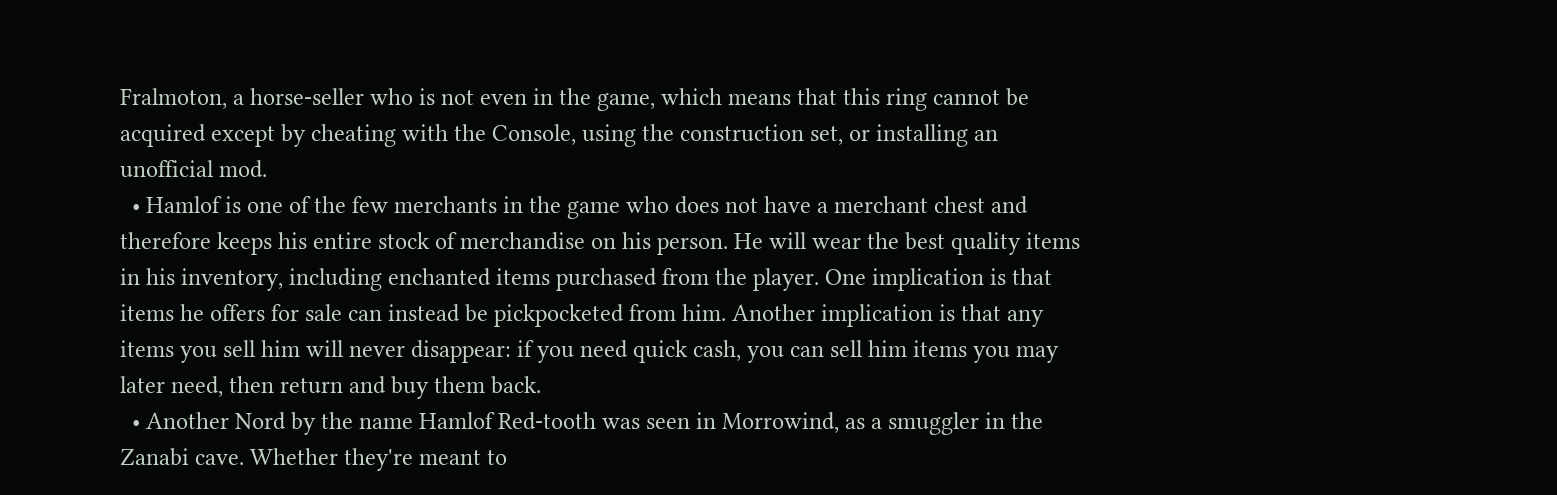Fralmoton, a horse-seller who is not even in the game, which means that this ring cannot be acquired except by cheating with the Console, using the construction set, or installing an unofficial mod.
  • Hamlof is one of the few merchants in the game who does not have a merchant chest and therefore keeps his entire stock of merchandise on his person. He will wear the best quality items in his inventory, including enchanted items purchased from the player. One implication is that items he offers for sale can instead be pickpocketed from him. Another implication is that any items you sell him will never disappear: if you need quick cash, you can sell him items you may later need, then return and buy them back.
  • Another Nord by the name Hamlof Red-tooth was seen in Morrowind, as a smuggler in the Zanabi cave. Whether they're meant to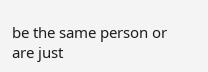be the same person or are just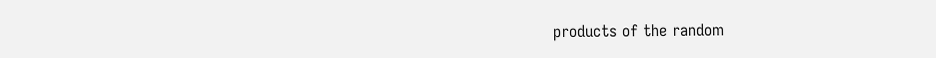products of the random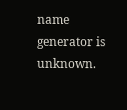name generator is unknown.